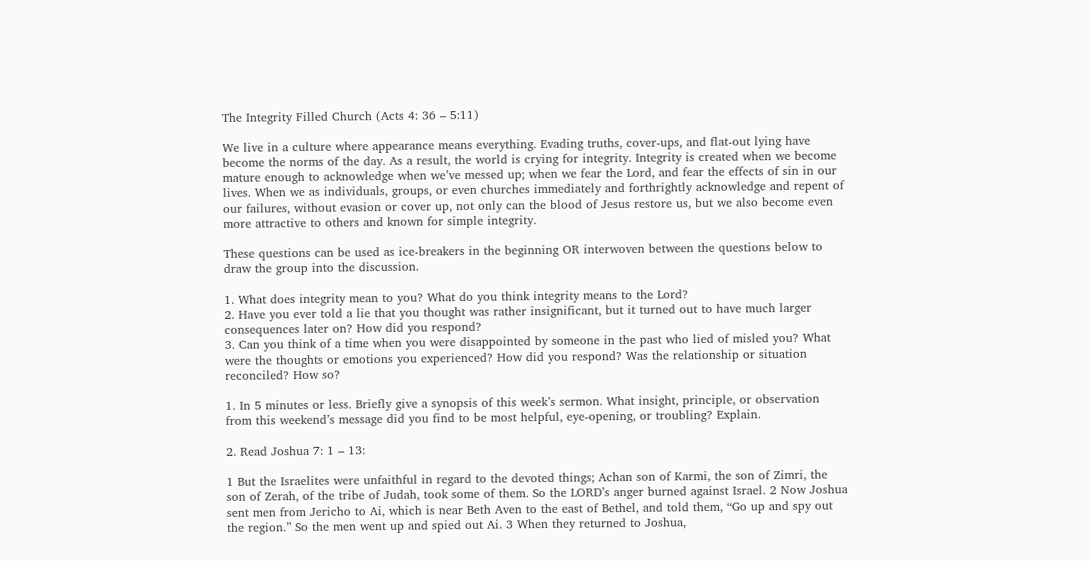The Integrity Filled Church (Acts 4: 36 – 5:11)

We live in a culture where appearance means everything. Evading truths, cover-ups, and flat-out lying have become the norms of the day. As a result, the world is crying for integrity. Integrity is created when we become mature enough to acknowledge when we’ve messed up; when we fear the Lord, and fear the effects of sin in our lives. When we as individuals, groups, or even churches immediately and forthrightly acknowledge and repent of our failures, without evasion or cover up, not only can the blood of Jesus restore us, but we also become even more attractive to others and known for simple integrity.

These questions can be used as ice-breakers in the beginning OR interwoven between the questions below to draw the group into the discussion.

1. What does integrity mean to you? What do you think integrity means to the Lord?
2. Have you ever told a lie that you thought was rather insignificant, but it turned out to have much larger consequences later on? How did you respond?
3. Can you think of a time when you were disappointed by someone in the past who lied of misled you? What were the thoughts or emotions you experienced? How did you respond? Was the relationship or situation reconciled? How so?

1. In 5 minutes or less. Briefly give a synopsis of this week’s sermon. What insight, principle, or observation from this weekend’s message did you find to be most helpful, eye-opening, or troubling? Explain.

2. Read Joshua 7: 1 – 13:

1 But the Israelites were unfaithful in regard to the devoted things; Achan son of Karmi, the son of Zimri, the son of Zerah, of the tribe of Judah, took some of them. So the LORD’s anger burned against Israel. 2 Now Joshua sent men from Jericho to Ai, which is near Beth Aven to the east of Bethel, and told them, “Go up and spy out the region.” So the men went up and spied out Ai. 3 When they returned to Joshua,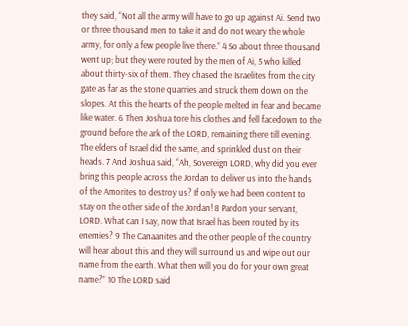they said, “Not all the army will have to go up against Ai. Send two or three thousand men to take it and do not weary the whole army, for only a few people live there.” 4 So about three thousand went up; but they were routed by the men of Ai, 5 who killed about thirty-six of them. They chased the Israelites from the city gate as far as the stone quarries and struck them down on the slopes. At this the hearts of the people melted in fear and became like water. 6 Then Joshua tore his clothes and fell facedown to the ground before the ark of the LORD, remaining there till evening. The elders of Israel did the same, and sprinkled dust on their heads. 7 And Joshua said, “Ah, Sovereign LORD, why did you ever bring this people across the Jordan to deliver us into the hands of the Amorites to destroy us? If only we had been content to stay on the other side of the Jordan! 8 Pardon your servant, LORD. What can I say, now that Israel has been routed by its enemies? 9 The Canaanites and the other people of the country will hear about this and they will surround us and wipe out our name from the earth. What then will you do for your own great name?” 10 The LORD said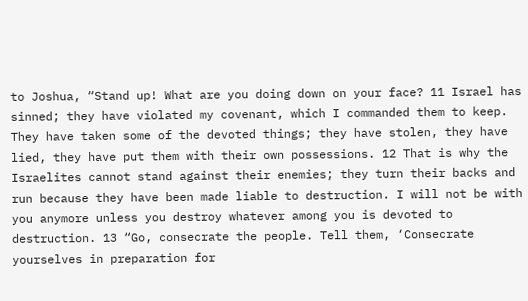to Joshua, “Stand up! What are you doing down on your face? 11 Israel has sinned; they have violated my covenant, which I commanded them to keep. They have taken some of the devoted things; they have stolen, they have lied, they have put them with their own possessions. 12 That is why the Israelites cannot stand against their enemies; they turn their backs and run because they have been made liable to destruction. I will not be with you anymore unless you destroy whatever among you is devoted to destruction. 13 “Go, consecrate the people. Tell them, ‘Consecrate yourselves in preparation for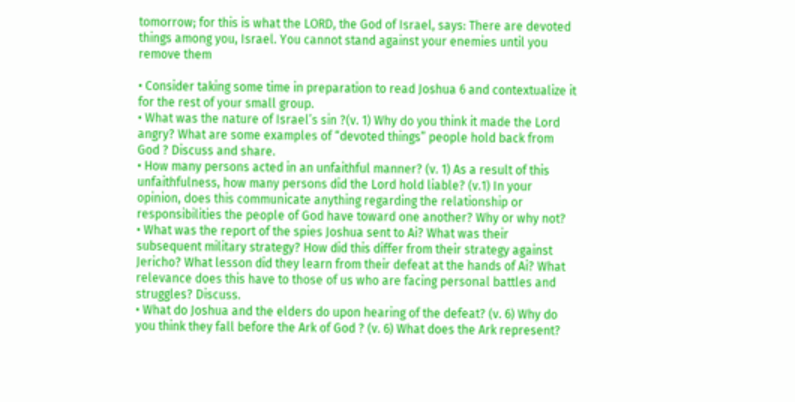tomorrow; for this is what the LORD, the God of Israel, says: There are devoted things among you, Israel. You cannot stand against your enemies until you remove them

• Consider taking some time in preparation to read Joshua 6 and contextualize it for the rest of your small group.
• What was the nature of Israel’s sin ?(v. 1) Why do you think it made the Lord angry? What are some examples of “devoted things” people hold back from God ? Discuss and share.
• How many persons acted in an unfaithful manner? (v. 1) As a result of this unfaithfulness, how many persons did the Lord hold liable? (v.1) In your opinion, does this communicate anything regarding the relationship or responsibilities the people of God have toward one another? Why or why not?
• What was the report of the spies Joshua sent to Ai? What was their subsequent military strategy? How did this differ from their strategy against Jericho? What lesson did they learn from their defeat at the hands of Ai? What relevance does this have to those of us who are facing personal battles and struggles? Discuss.
• What do Joshua and the elders do upon hearing of the defeat? (v. 6) Why do you think they fall before the Ark of God ? (v. 6) What does the Ark represent?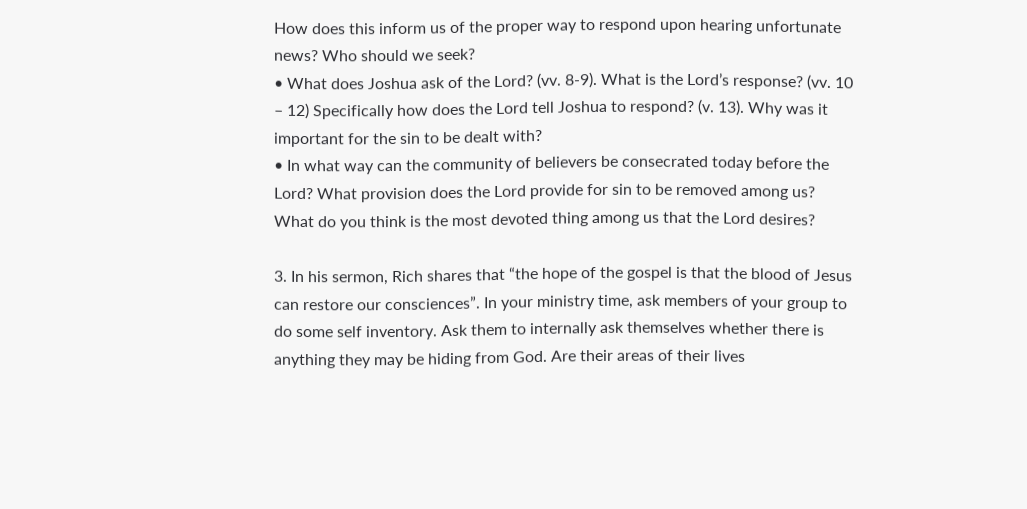How does this inform us of the proper way to respond upon hearing unfortunate news? Who should we seek?
• What does Joshua ask of the Lord? (vv. 8-9). What is the Lord’s response? (vv. 10 – 12) Specifically how does the Lord tell Joshua to respond? (v. 13). Why was it important for the sin to be dealt with?
• In what way can the community of believers be consecrated today before the Lord? What provision does the Lord provide for sin to be removed among us? What do you think is the most devoted thing among us that the Lord desires?

3. In his sermon, Rich shares that “the hope of the gospel is that the blood of Jesus can restore our consciences”. In your ministry time, ask members of your group to do some self inventory. Ask them to internally ask themselves whether there is anything they may be hiding from God. Are their areas of their lives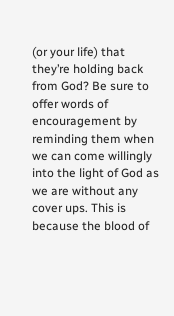(or your life) that they’re holding back from God? Be sure to offer words of encouragement by reminding them when we can come willingly into the light of God as we are without any cover ups. This is because the blood of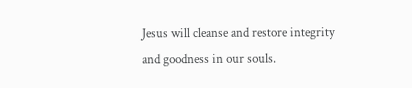Jesus will cleanse and restore integrity and goodness in our souls.